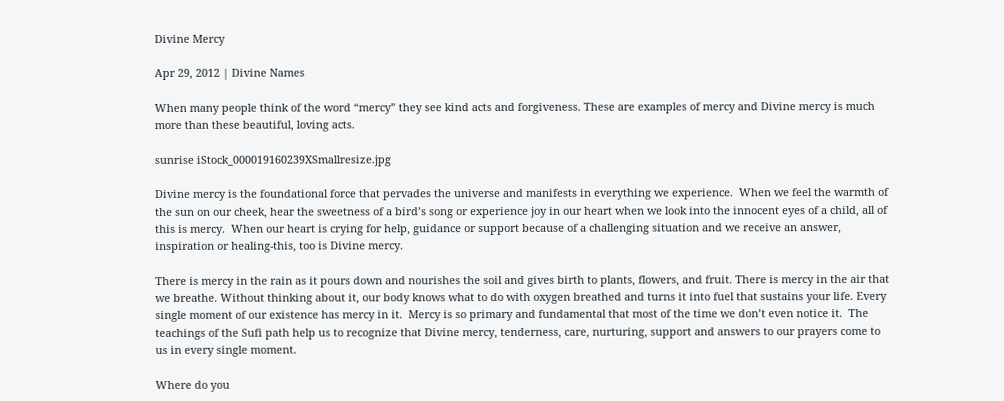Divine Mercy

Apr 29, 2012 | Divine Names

When many people think of the word “mercy” they see kind acts and forgiveness. These are examples of mercy and Divine mercy is much more than these beautiful, loving acts.

sunrise iStock_000019160239XSmallresize.jpg

Divine mercy is the foundational force that pervades the universe and manifests in everything we experience.  When we feel the warmth of the sun on our cheek, hear the sweetness of a bird’s song or experience joy in our heart when we look into the innocent eyes of a child, all of this is mercy.  When our heart is crying for help, guidance or support because of a challenging situation and we receive an answer, inspiration or healing-this, too is Divine mercy.

There is mercy in the rain as it pours down and nourishes the soil and gives birth to plants, flowers, and fruit. There is mercy in the air that we breathe. Without thinking about it, our body knows what to do with oxygen breathed and turns it into fuel that sustains your life. Every single moment of our existence has mercy in it.  Mercy is so primary and fundamental that most of the time we don’t even notice it.  The teachings of the Sufi path help us to recognize that Divine mercy, tenderness, care, nurturing, support and answers to our prayers come to us in every single moment.

Where do you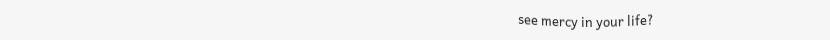see mercy in your life?